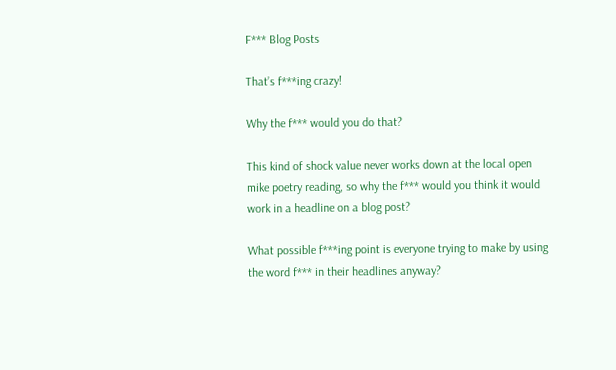F*** Blog Posts

That’s f***ing crazy!

Why the f*** would you do that?

This kind of shock value never works down at the local open mike poetry reading, so why the f*** would you think it would work in a headline on a blog post?

What possible f***ing point is everyone trying to make by using the word f*** in their headlines anyway?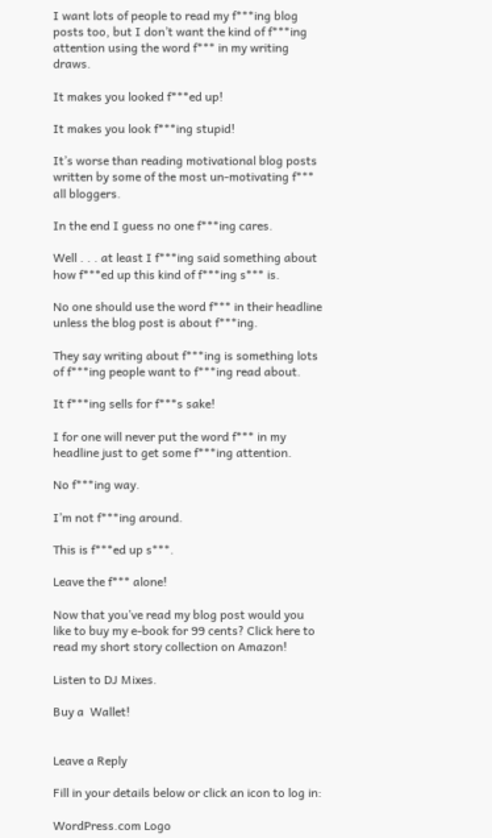I want lots of people to read my f***ing blog posts too, but I don’t want the kind of f***ing attention using the word f*** in my writing draws.

It makes you looked f***ed up!

It makes you look f***ing stupid!

It’s worse than reading motivational blog posts written by some of the most un-motivating f*** all bloggers.

In the end I guess no one f***ing cares.

Well . . . at least I f***ing said something about how f***ed up this kind of f***ing s*** is.

No one should use the word f*** in their headline unless the blog post is about f***ing.

They say writing about f***ing is something lots of f***ing people want to f***ing read about.

It f***ing sells for f***s sake!

I for one will never put the word f*** in my headline just to get some f***ing attention.

No f***ing way.

I’m not f***ing around.

This is f***ed up s***.

Leave the f*** alone!

Now that you’ve read my blog post would you like to buy my e-book for 99 cents? Click here to read my short story collection on Amazon!

Listen to DJ Mixes.

Buy a  Wallet!


Leave a Reply

Fill in your details below or click an icon to log in:

WordPress.com Logo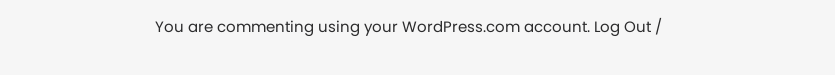You are commenting using your WordPress.com account. Log Out /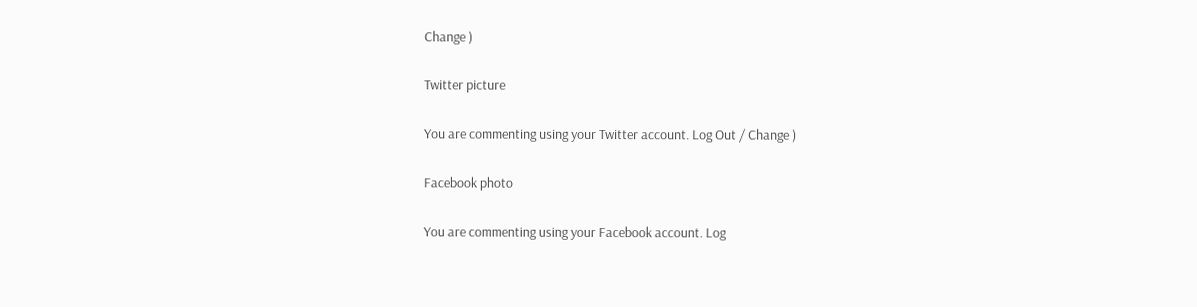Change )

Twitter picture

You are commenting using your Twitter account. Log Out / Change )

Facebook photo

You are commenting using your Facebook account. Log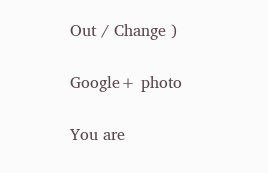Out / Change )

Google+ photo

You are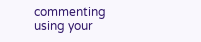commenting using your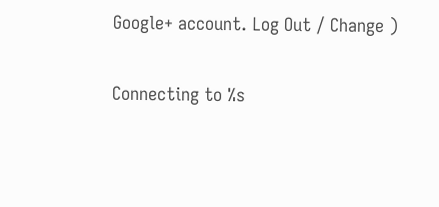Google+ account. Log Out / Change )

Connecting to %s